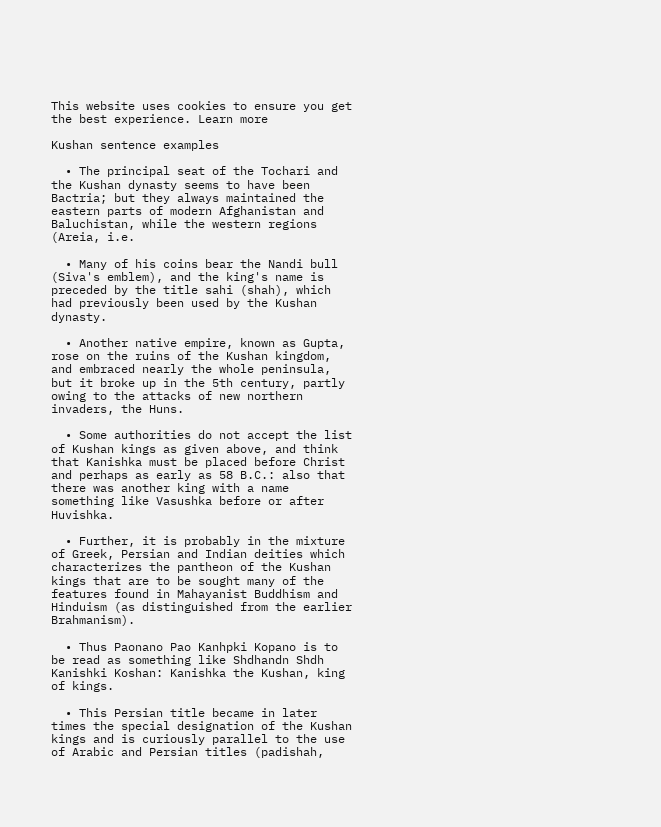This website uses cookies to ensure you get the best experience. Learn more

Kushan sentence examples

  • The principal seat of the Tochari and the Kushan dynasty seems to have been Bactria; but they always maintained the eastern parts of modern Afghanistan and Baluchistan, while the western regions (Areia, i.e.

  • Many of his coins bear the Nandi bull (Siva's emblem), and the king's name is preceded by the title sahi (shah), which had previously been used by the Kushan dynasty.

  • Another native empire, known as Gupta, rose on the ruins of the Kushan kingdom, and embraced nearly the whole peninsula, but it broke up in the 5th century, partly owing to the attacks of new northern invaders, the Huns.

  • Some authorities do not accept the list of Kushan kings as given above, and think that Kanishka must be placed before Christ and perhaps as early as 58 B.C.: also that there was another king with a name something like Vasushka before or after Huvishka.

  • Further, it is probably in the mixture of Greek, Persian and Indian deities which characterizes the pantheon of the Kushan kings that are to be sought many of the features found in Mahayanist Buddhism and Hinduism (as distinguished from the earlier Brahmanism).

  • Thus Paonano Pao Kanhpki Kopano is to be read as something like Shdhandn Shdh Kanishki Koshan: Kanishka the Kushan, king of kings.

  • This Persian title became in later times the special designation of the Kushan kings and is curiously parallel to the use of Arabic and Persian titles (padishah,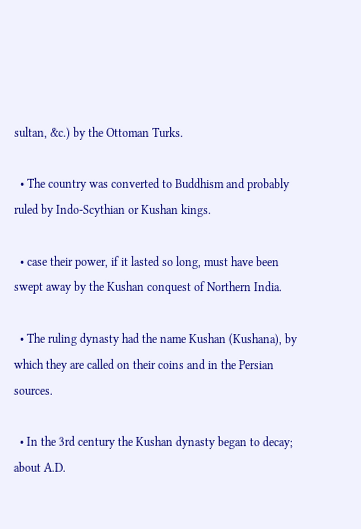sultan, &c.) by the Ottoman Turks.

  • The country was converted to Buddhism and probably ruled by Indo-Scythian or Kushan kings.

  • case their power, if it lasted so long, must have been swept away by the Kushan conquest of Northern India.

  • The ruling dynasty had the name Kushan (Kushana), by which they are called on their coins and in the Persian sources.

  • In the 3rd century the Kushan dynasty began to decay; about A.D.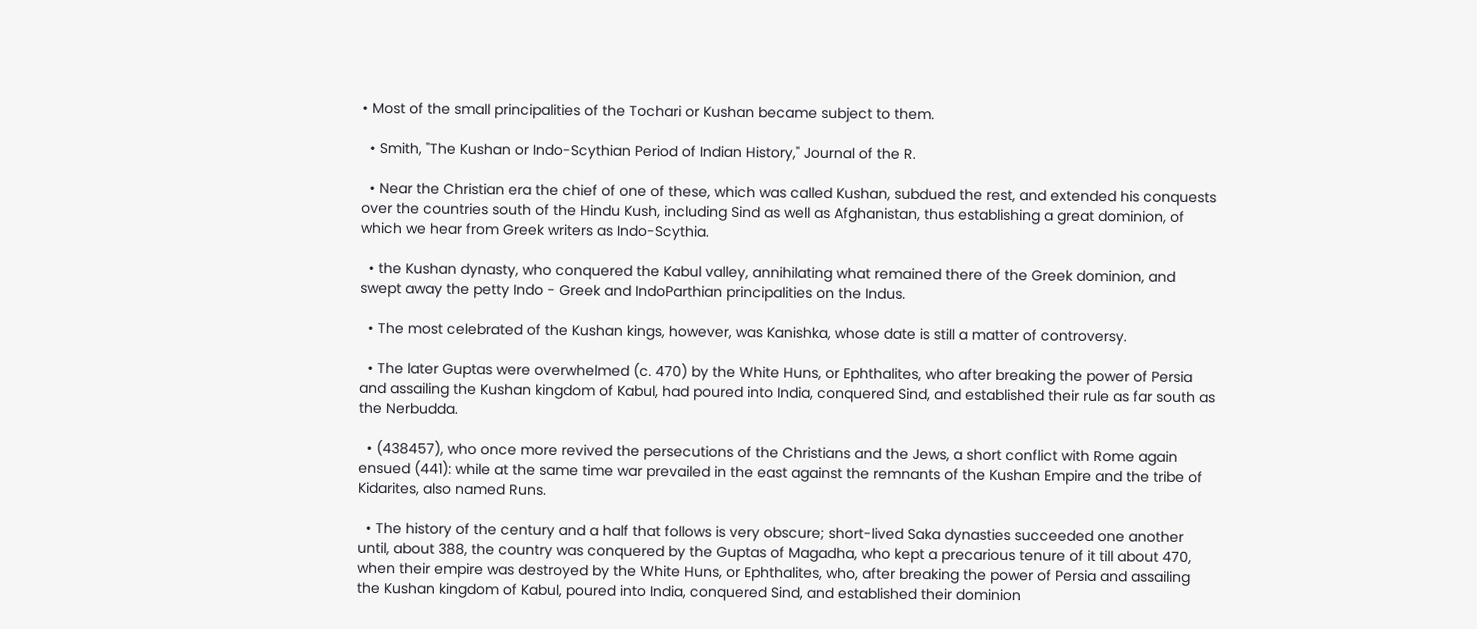• Most of the small principalities of the Tochari or Kushan became subject to them.

  • Smith, "The Kushan or Indo-Scythian Period of Indian History," Journal of the R.

  • Near the Christian era the chief of one of these, which was called Kushan, subdued the rest, and extended his conquests over the countries south of the Hindu Kush, including Sind as well as Afghanistan, thus establishing a great dominion, of which we hear from Greek writers as Indo-Scythia.

  • the Kushan dynasty, who conquered the Kabul valley, annihilating what remained there of the Greek dominion, and swept away the petty Indo - Greek and IndoParthian principalities on the Indus.

  • The most celebrated of the Kushan kings, however, was Kanishka, whose date is still a matter of controversy.

  • The later Guptas were overwhelmed (c. 470) by the White Huns, or Ephthalites, who after breaking the power of Persia and assailing the Kushan kingdom of Kabul, had poured into India, conquered Sind, and established their rule as far south as the Nerbudda.

  • (438457), who once more revived the persecutions of the Christians and the Jews, a short conflict with Rome again ensued (441): while at the same time war prevailed in the east against the remnants of the Kushan Empire and the tribe of Kidarites, also named Runs.

  • The history of the century and a half that follows is very obscure; short-lived Saka dynasties succeeded one another until, about 388, the country was conquered by the Guptas of Magadha, who kept a precarious tenure of it till about 470, when their empire was destroyed by the White Huns, or Ephthalites, who, after breaking the power of Persia and assailing the Kushan kingdom of Kabul, poured into India, conquered Sind, and established their dominion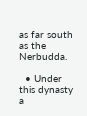as far south as the Nerbudda.

  • Under this dynasty a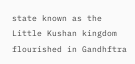state known as the Little Kushan kingdom flourished in Gandhftra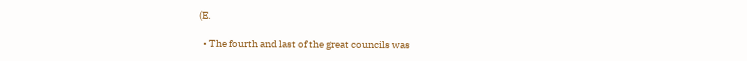(E.

  • The fourth and last of the great councils was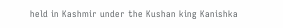held in Kashmir under the Kushan king Kanishka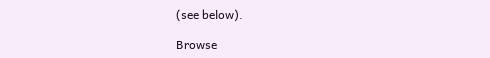(see below).

Browse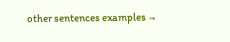other sentences examples →